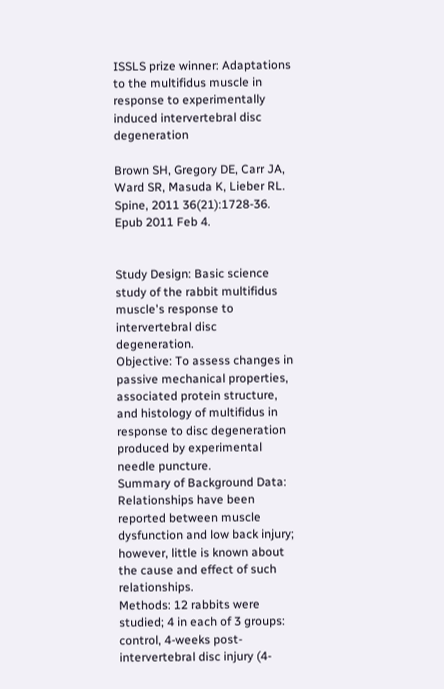ISSLS prize winner: Adaptations to the multifidus muscle in response to experimentally induced intervertebral disc degeneration

Brown SH, Gregory DE, Carr JA, Ward SR, Masuda K, Lieber RL.
Spine, 2011 36(21):1728-36. Epub 2011 Feb 4.


Study Design: Basic science study of the rabbit multifidus muscle's response to intervertebral disc degeneration.
Objective: To assess changes in passive mechanical properties, associated protein structure, and histology of multifidus in response to disc degeneration produced by experimental needle puncture.
Summary of Background Data: Relationships have been reported between muscle dysfunction and low back injury; however, little is known about the cause and effect of such relationships.
Methods: 12 rabbits were studied; 4 in each of 3 groups: control, 4-weeks post-intervertebral disc injury (4-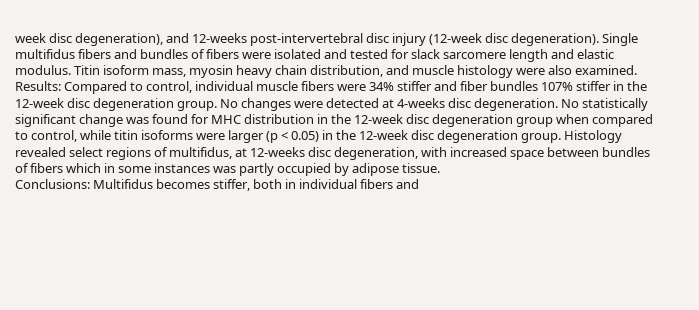week disc degeneration), and 12-weeks post-intervertebral disc injury (12-week disc degeneration). Single multifidus fibers and bundles of fibers were isolated and tested for slack sarcomere length and elastic modulus. Titin isoform mass, myosin heavy chain distribution, and muscle histology were also examined.
Results: Compared to control, individual muscle fibers were 34% stiffer and fiber bundles 107% stiffer in the 12-week disc degeneration group. No changes were detected at 4-weeks disc degeneration. No statistically significant change was found for MHC distribution in the 12-week disc degeneration group when compared to control, while titin isoforms were larger (p < 0.05) in the 12-week disc degeneration group. Histology revealed select regions of multifidus, at 12-weeks disc degeneration, with increased space between bundles of fibers which in some instances was partly occupied by adipose tissue.
Conclusions: Multifidus becomes stiffer, both in individual fibers and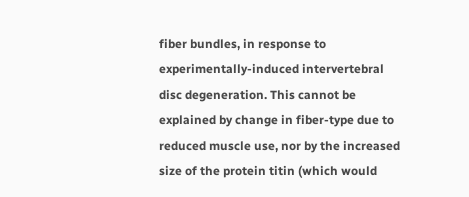fiber bundles, in response to experimentally-induced intervertebral disc degeneration. This cannot be explained by change in fiber-type due to reduced muscle use, nor by the increased size of the protein titin (which would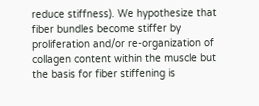reduce stiffness). We hypothesize that fiber bundles become stiffer by proliferation and/or re-organization of collagen content within the muscle but the basis for fiber stiffening is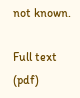not known.

Full text (pdf)